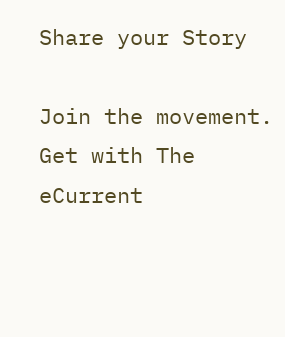Share your Story

Join the movement. Get with The eCurrent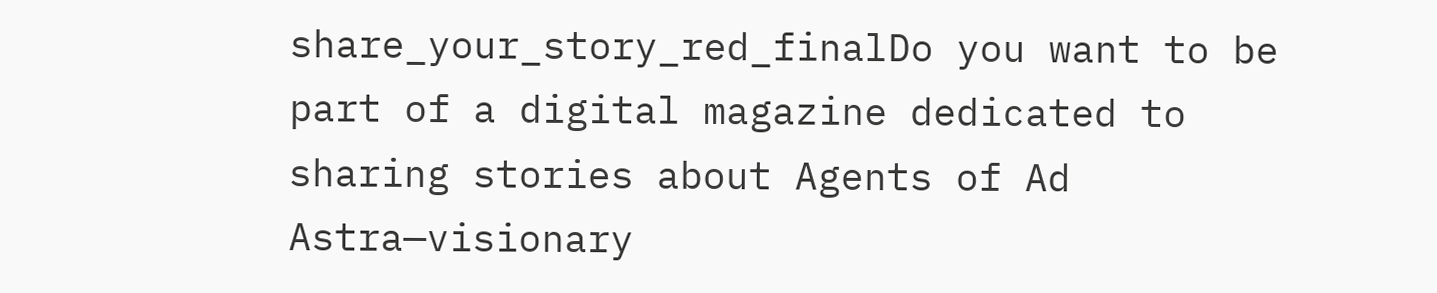share_your_story_red_finalDo you want to be part of a digital magazine dedicated to sharing stories about Agents of Ad Astra—visionary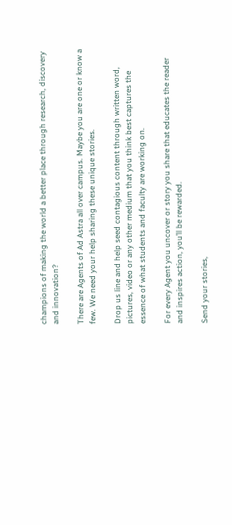champions of making the world a better place through research, discovery and innovation?

There are Agents of Ad Astra all over campus. Maybe you are one or know a few. We need your help sharing these unique stories.

Drop us line and help seed contagious content through written word, pictures, video or any other medium that you think best captures the essence of what students and faculty are working on.

For every Agent you uncover or story you share that educates the reader and inspires action, you’ll be rewarded.

Send your stories,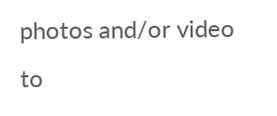photos and/or video to